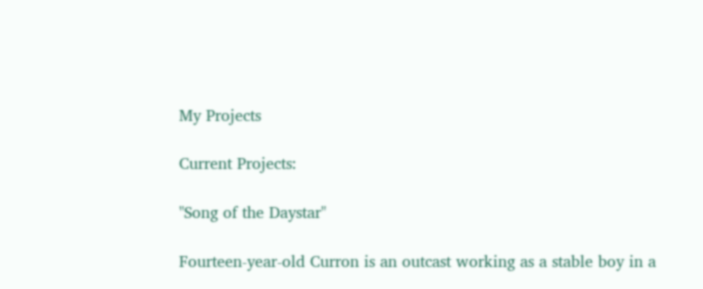My Projects

Current Projects:

"Song of the Daystar"

Fourteen-year-old Curron is an outcast working as a stable boy in a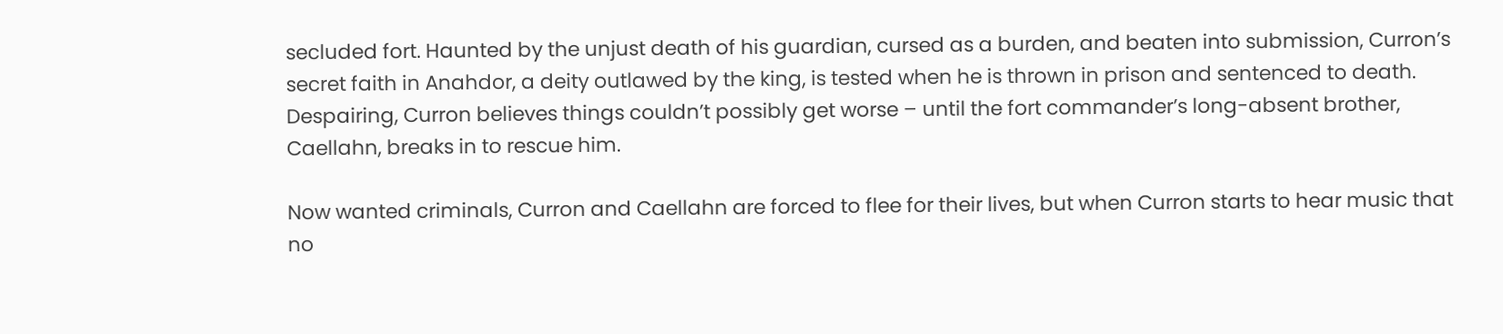secluded fort. Haunted by the unjust death of his guardian, cursed as a burden, and beaten into submission, Curron’s secret faith in Anahdor, a deity outlawed by the king, is tested when he is thrown in prison and sentenced to death. Despairing, Curron believes things couldn’t possibly get worse – until the fort commander’s long-absent brother, Caellahn, breaks in to rescue him.

Now wanted criminals, Curron and Caellahn are forced to flee for their lives, but when Curron starts to hear music that no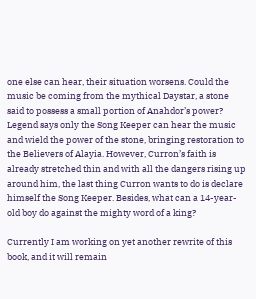one else can hear, their situation worsens. Could the music be coming from the mythical Daystar, a stone said to possess a small portion of Anahdor’s power? Legend says only the Song Keeper can hear the music and wield the power of the stone, bringing restoration to the Believers of Alayia. However, Curron’s faith is already stretched thin and with all the dangers rising up around him, the last thing Curron wants to do is declare himself the Song Keeper. Besides, what can a 14-year-old boy do against the mighty word of a king?

Currently I am working on yet another rewrite of this book, and it will remain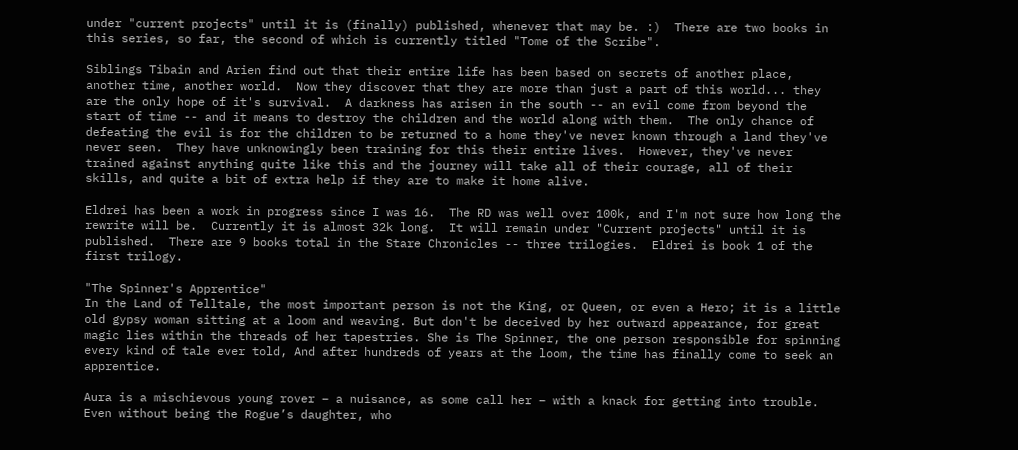under "current projects" until it is (finally) published, whenever that may be. :)  There are two books in this series, so far, the second of which is currently titled "Tome of the Scribe".

Siblings Tibain and Arien find out that their entire life has been based on secrets of another place, another time, another world.  Now they discover that they are more than just a part of this world... they are the only hope of it's survival.  A darkness has arisen in the south -- an evil come from beyond the start of time -- and it means to destroy the children and the world along with them.  The only chance of defeating the evil is for the children to be returned to a home they've never known through a land they've never seen.  They have unknowingly been training for this their entire lives.  However, they've never trained against anything quite like this and the journey will take all of their courage, all of their skills, and quite a bit of extra help if they are to make it home alive.

Eldrei has been a work in progress since I was 16.  The RD was well over 100k, and I'm not sure how long the rewrite will be.  Currently it is almost 32k long.  It will remain under "Current projects" until it is published.  There are 9 books total in the Stare Chronicles -- three trilogies.  Eldrei is book 1 of the first trilogy.

"The Spinner's Apprentice"
In the Land of Telltale, the most important person is not the King, or Queen, or even a Hero; it is a little old gypsy woman sitting at a loom and weaving. But don't be deceived by her outward appearance, for great magic lies within the threads of her tapestries. She is The Spinner, the one person responsible for spinning every kind of tale ever told, And after hundreds of years at the loom, the time has finally come to seek an apprentice.

Aura is a mischievous young rover – a nuisance, as some call her – with a knack for getting into trouble. Even without being the Rogue’s daughter, who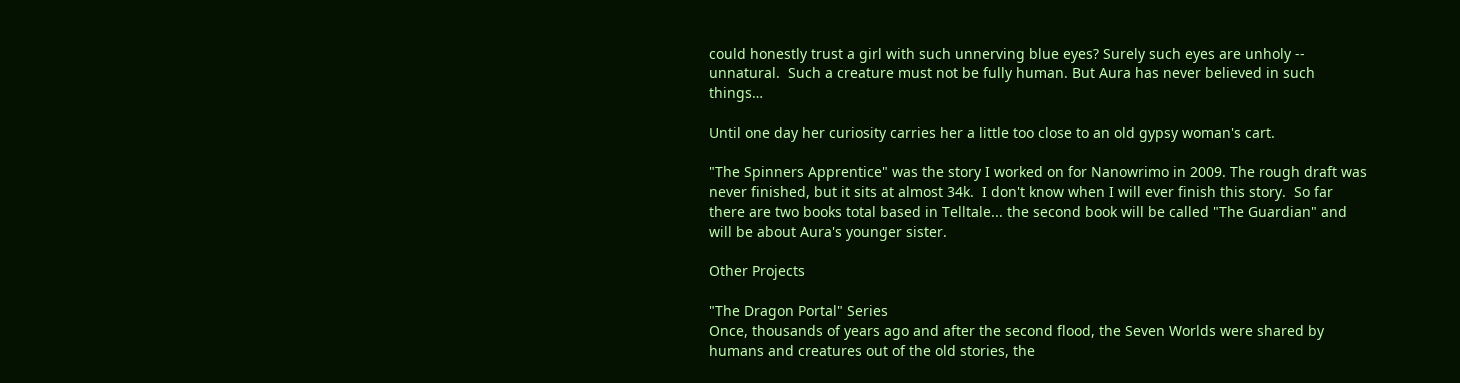could honestly trust a girl with such unnerving blue eyes? Surely such eyes are unholy -- unnatural.  Such a creature must not be fully human. But Aura has never believed in such things…

Until one day her curiosity carries her a little too close to an old gypsy woman's cart.

"The Spinners Apprentice" was the story I worked on for Nanowrimo in 2009. The rough draft was never finished, but it sits at almost 34k.  I don't know when I will ever finish this story.  So far there are two books total based in Telltale... the second book will be called "The Guardian" and will be about Aura's younger sister.

Other Projects

"The Dragon Portal" Series
Once, thousands of years ago and after the second flood, the Seven Worlds were shared by humans and creatures out of the old stories, the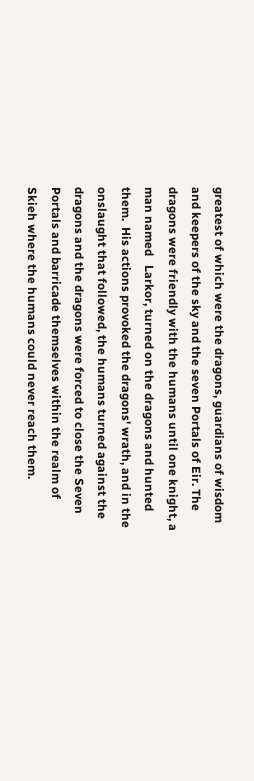greatest of which were the dragons, guardians of wisdom and keepers of the sky and the seven Portals of Eir. The dragons were friendly with the humans until one knight, a man named   Larkor, turned on the dragons and hunted them.  His actions provoked the dragons' wrath, and in the onslaught that followed, the humans turned against the dragons and the dragons were forced to close the Seven Portals and barricade themselves within the realm of Skieh where the humans could never reach them.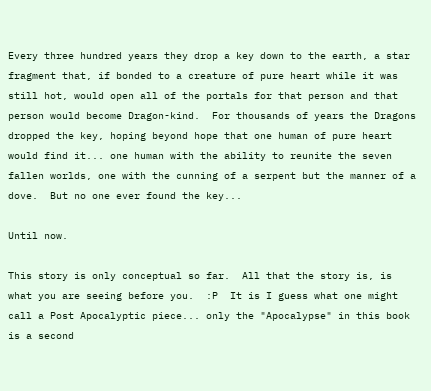Every three hundred years they drop a key down to the earth, a star fragment that, if bonded to a creature of pure heart while it was still hot, would open all of the portals for that person and that person would become Dragon-kind.  For thousands of years the Dragons dropped the key, hoping beyond hope that one human of pure heart would find it... one human with the ability to reunite the seven fallen worlds, one with the cunning of a serpent but the manner of a dove.  But no one ever found the key...

Until now.

This story is only conceptual so far.  All that the story is, is what you are seeing before you.  :P  It is I guess what one might call a Post Apocalyptic piece... only the "Apocalypse" in this book is a second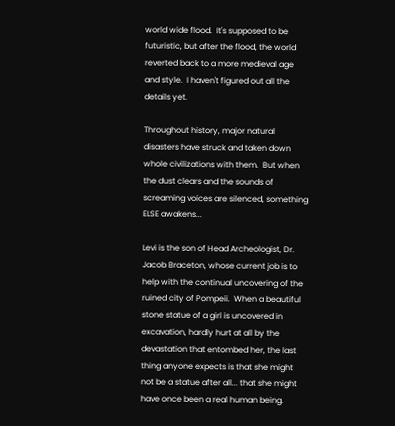world wide flood.  It's supposed to be futuristic, but after the flood, the world reverted back to a more medieval age and style.  I haven't figured out all the details yet.

Throughout history, major natural disasters have struck and taken down whole civilizations with them.  But when the dust clears and the sounds of screaming voices are silenced, something ELSE awakens...

Levi is the son of Head Archeologist, Dr. Jacob Braceton, whose current job is to help with the continual uncovering of the ruined city of Pompeii.  When a beautiful stone statue of a girl is uncovered in excavation, hardly hurt at all by the devastation that entombed her, the last thing anyone expects is that she might not be a statue after all... that she might have once been a real human being.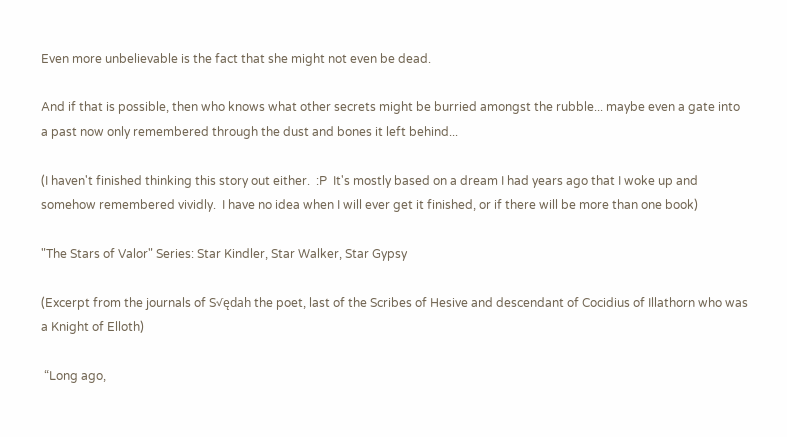Even more unbelievable is the fact that she might not even be dead.

And if that is possible, then who knows what other secrets might be burried amongst the rubble... maybe even a gate into a past now only remembered through the dust and bones it left behind...

(I haven't finished thinking this story out either.  :P  It's mostly based on a dream I had years ago that I woke up and somehow remembered vividly.  I have no idea when I will ever get it finished, or if there will be more than one book)

"The Stars of Valor" Series: Star Kindler, Star Walker, Star Gypsy

(Excerpt from the journals of S√ędah the poet, last of the Scribes of Hesive and descendant of Cocidius of Illathorn who was a Knight of Elloth)

 “Long ago,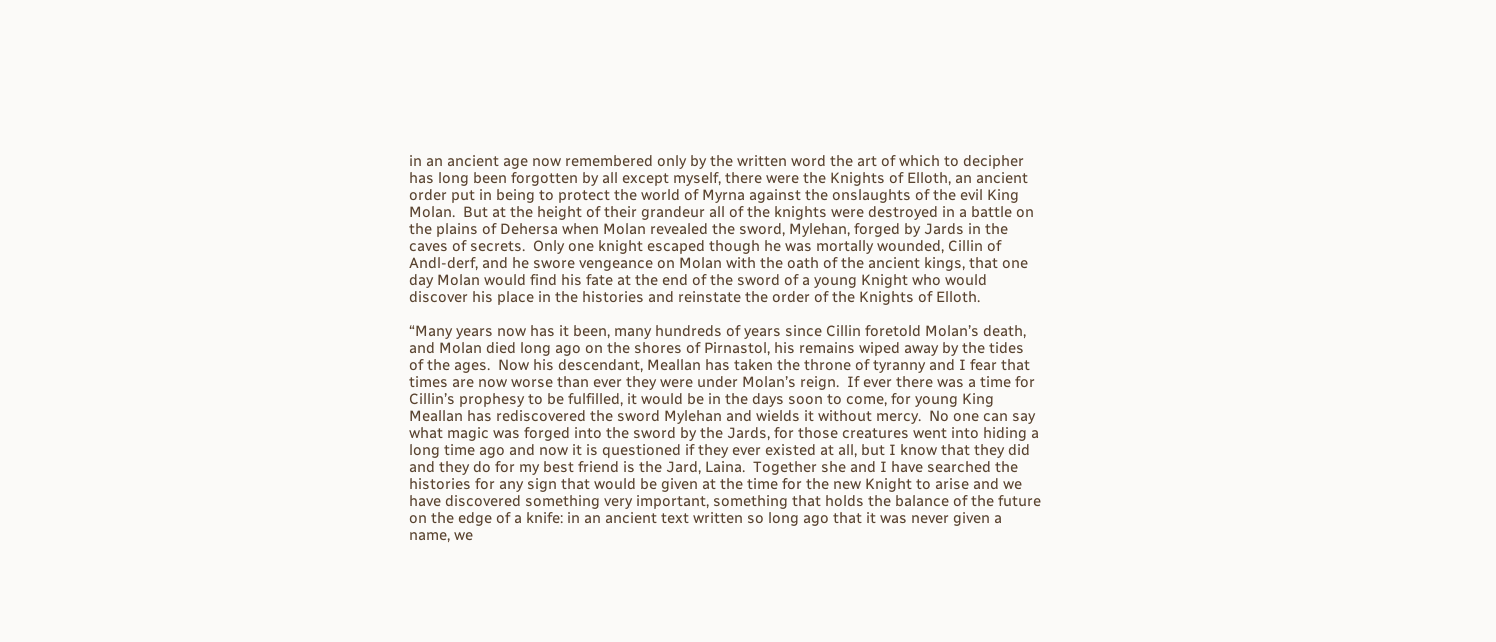in an ancient age now remembered only by the written word the art of which to decipher has long been forgotten by all except myself, there were the Knights of Elloth, an ancient order put in being to protect the world of Myrna against the onslaughts of the evil King Molan.  But at the height of their grandeur all of the knights were destroyed in a battle on the plains of Dehersa when Molan revealed the sword, Mylehan, forged by Jards in the caves of secrets.  Only one knight escaped though he was mortally wounded, Cillin of Andl-derf, and he swore vengeance on Molan with the oath of the ancient kings, that one day Molan would find his fate at the end of the sword of a young Knight who would discover his place in the histories and reinstate the order of the Knights of Elloth.

“Many years now has it been, many hundreds of years since Cillin foretold Molan’s death, and Molan died long ago on the shores of Pirnastol, his remains wiped away by the tides of the ages.  Now his descendant, Meallan has taken the throne of tyranny and I fear that times are now worse than ever they were under Molan’s reign.  If ever there was a time for Cillin’s prophesy to be fulfilled, it would be in the days soon to come, for young King Meallan has rediscovered the sword Mylehan and wields it without mercy.  No one can say what magic was forged into the sword by the Jards, for those creatures went into hiding a long time ago and now it is questioned if they ever existed at all, but I know that they did and they do for my best friend is the Jard, Laina.  Together she and I have searched the histories for any sign that would be given at the time for the new Knight to arise and we have discovered something very important, something that holds the balance of the future on the edge of a knife: in an ancient text written so long ago that it was never given a name, we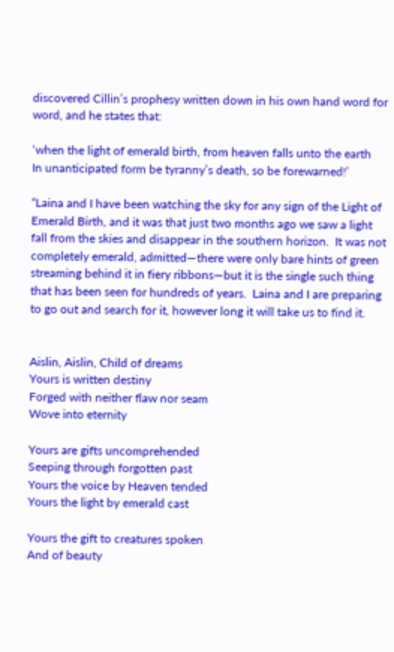discovered Cillin’s prophesy written down in his own hand word for word, and he states that:

‘when the light of emerald birth, from heaven falls unto the earth
In unanticipated form be tyranny’s death, so be forewarned!’

“Laina and I have been watching the sky for any sign of the Light of Emerald Birth, and it was that just two months ago we saw a light fall from the skies and disappear in the southern horizon.  It was not completely emerald, admitted—there were only bare hints of green streaming behind it in fiery ribbons—but it is the single such thing that has been seen for hundreds of years.  Laina and I are preparing to go out and search for it, however long it will take us to find it.


Aislin, Aislin, Child of dreams
Yours is written destiny
Forged with neither flaw nor seam
Wove into eternity

Yours are gifts uncomprehended
Seeping through forgotten past
Yours the voice by Heaven tended
Yours the light by emerald cast

Yours the gift to creatures spoken
And of beauty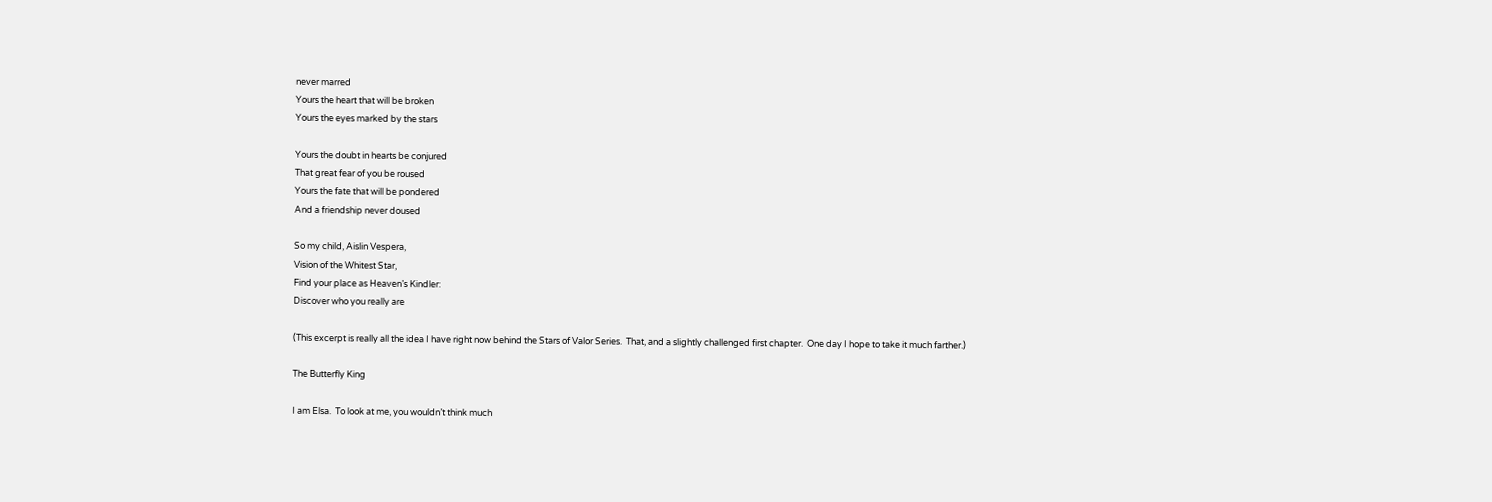never marred
Yours the heart that will be broken
Yours the eyes marked by the stars

Yours the doubt in hearts be conjured
That great fear of you be roused
Yours the fate that will be pondered
And a friendship never doused

So my child, Aislin Vespera,
Vision of the Whitest Star,
Find your place as Heaven’s Kindler:
Discover who you really are

(This excerpt is really all the idea I have right now behind the Stars of Valor Series.  That, and a slightly challenged first chapter.  One day I hope to take it much farther.)

The Butterfly King

I am Elsa.  To look at me, you wouldn’t think much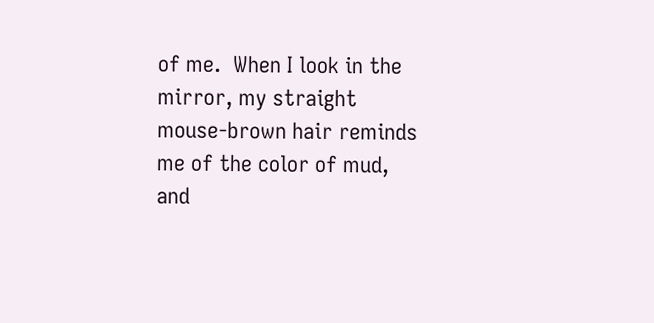of me.  When I look in the mirror, my straight mouse-brown hair reminds me of the color of mud, and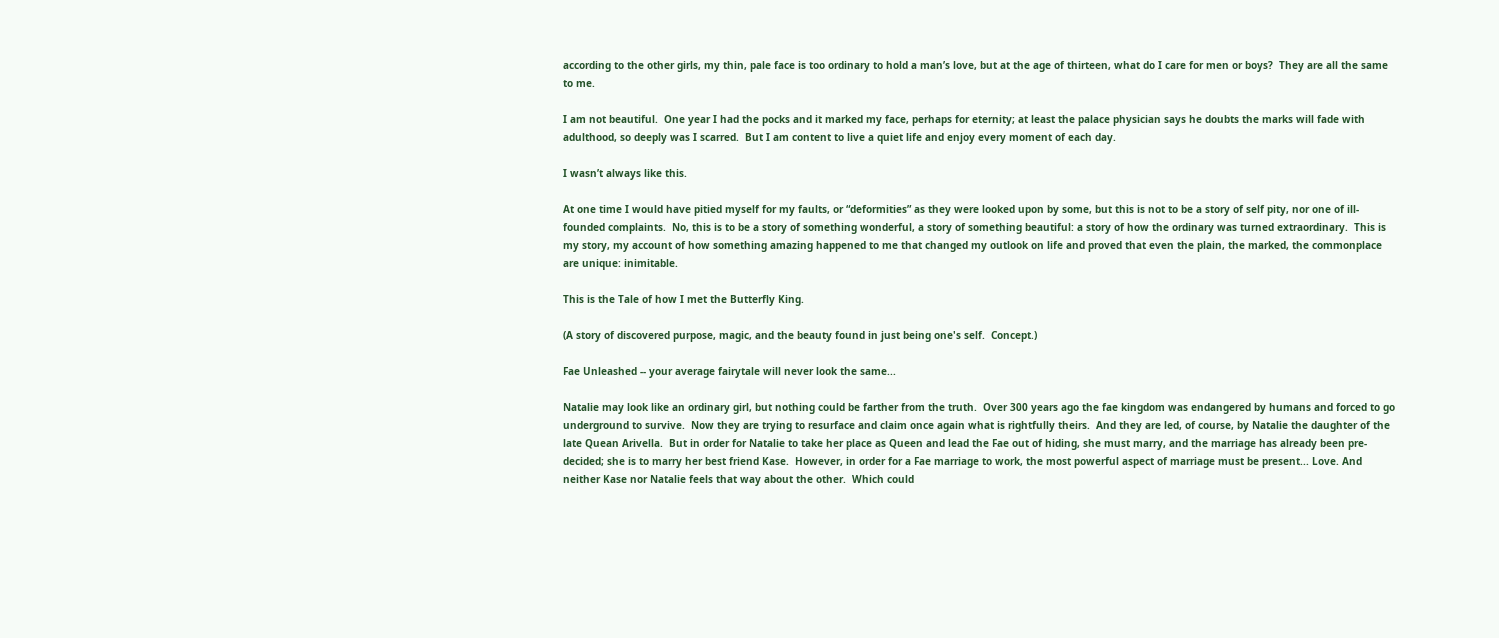according to the other girls, my thin, pale face is too ordinary to hold a man’s love, but at the age of thirteen, what do I care for men or boys?  They are all the same to me.

I am not beautiful.  One year I had the pocks and it marked my face, perhaps for eternity; at least the palace physician says he doubts the marks will fade with adulthood, so deeply was I scarred.  But I am content to live a quiet life and enjoy every moment of each day.

I wasn’t always like this.

At one time I would have pitied myself for my faults, or “deformities” as they were looked upon by some, but this is not to be a story of self pity, nor one of ill-founded complaints.  No, this is to be a story of something wonderful, a story of something beautiful: a story of how the ordinary was turned extraordinary.  This is my story, my account of how something amazing happened to me that changed my outlook on life and proved that even the plain, the marked, the commonplace are unique: inimitable.

This is the Tale of how I met the Butterfly King.

(A story of discovered purpose, magic, and the beauty found in just being one's self.  Concept.)

Fae Unleashed -- your average fairytale will never look the same...

Natalie may look like an ordinary girl, but nothing could be farther from the truth.  Over 300 years ago the fae kingdom was endangered by humans and forced to go underground to survive.  Now they are trying to resurface and claim once again what is rightfully theirs.  And they are led, of course, by Natalie the daughter of the late Quean Arivella.  But in order for Natalie to take her place as Queen and lead the Fae out of hiding, she must marry, and the marriage has already been pre-decided; she is to marry her best friend Kase.  However, in order for a Fae marriage to work, the most powerful aspect of marriage must be present... Love. And neither Kase nor Natalie feels that way about the other.  Which could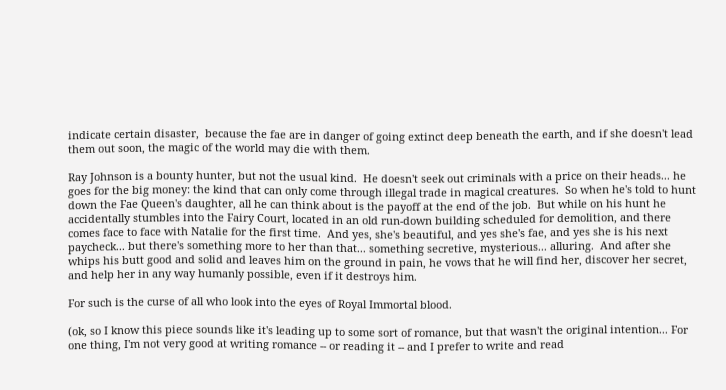indicate certain disaster,  because the fae are in danger of going extinct deep beneath the earth, and if she doesn't lead them out soon, the magic of the world may die with them.

Ray Johnson is a bounty hunter, but not the usual kind.  He doesn't seek out criminals with a price on their heads... he goes for the big money: the kind that can only come through illegal trade in magical creatures.  So when he's told to hunt down the Fae Queen's daughter, all he can think about is the payoff at the end of the job.  But while on his hunt he accidentally stumbles into the Fairy Court, located in an old run-down building scheduled for demolition, and there comes face to face with Natalie for the first time.  And yes, she's beautiful, and yes she's fae, and yes she is his next paycheck... but there's something more to her than that... something secretive, mysterious... alluring.  And after she whips his butt good and solid and leaves him on the ground in pain, he vows that he will find her, discover her secret, and help her in any way humanly possible, even if it destroys him.

For such is the curse of all who look into the eyes of Royal Immortal blood.

(ok, so I know this piece sounds like it's leading up to some sort of romance, but that wasn't the original intention... For one thing, I'm not very good at writing romance -- or reading it -- and I prefer to write and read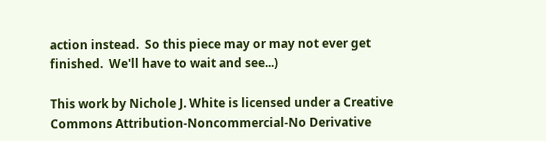action instead.  So this piece may or may not ever get finished.  We'll have to wait and see...)

This work by Nichole J. White is licensed under a Creative Commons Attribution-Noncommercial-No Derivative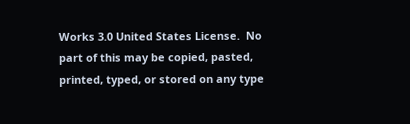Works 3.0 United States License.  No part of this may be copied, pasted, printed, typed, or stored on any type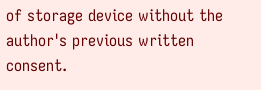of storage device without the author's previous written consent.